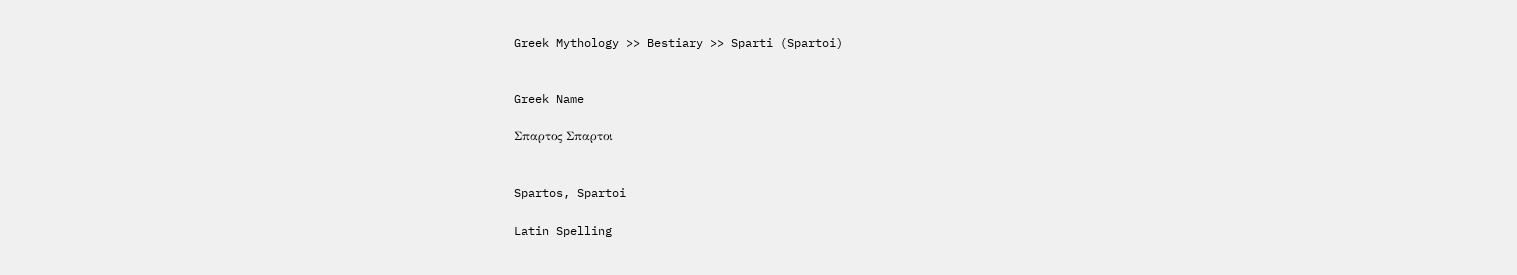Greek Mythology >> Bestiary >> Sparti (Spartoi)


Greek Name

Σπαρτος Σπαρτοι


Spartos, Spartoi

Latin Spelling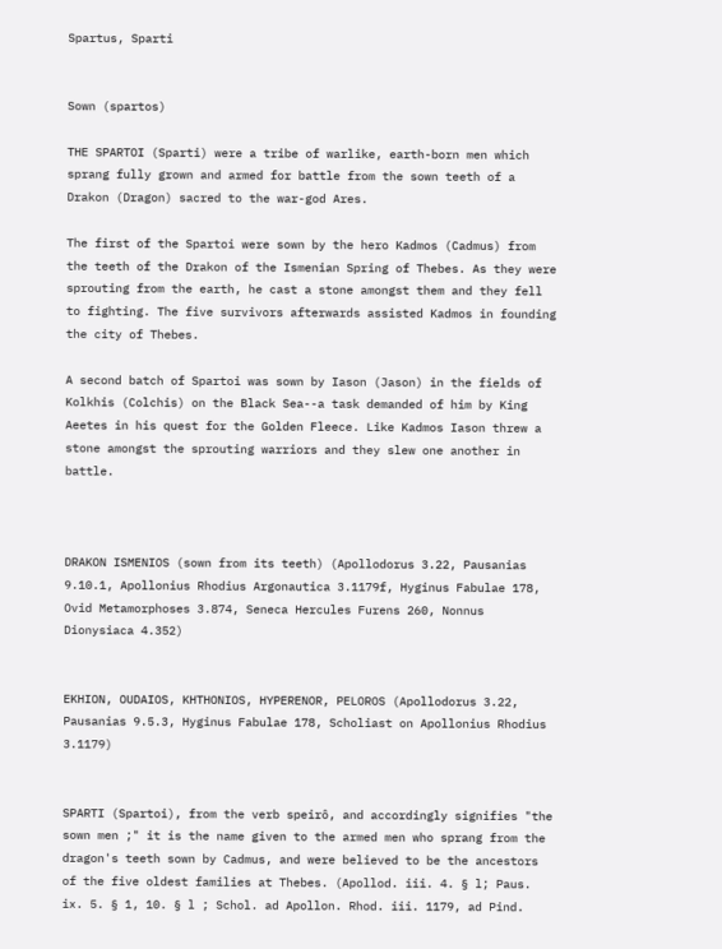Spartus, Sparti


Sown (spartos)

THE SPARTOI (Sparti) were a tribe of warlike, earth-born men which sprang fully grown and armed for battle from the sown teeth of a Drakon (Dragon) sacred to the war-god Ares.

The first of the Spartoi were sown by the hero Kadmos (Cadmus) from the teeth of the Drakon of the Ismenian Spring of Thebes. As they were sprouting from the earth, he cast a stone amongst them and they fell to fighting. The five survivors afterwards assisted Kadmos in founding the city of Thebes.

A second batch of Spartoi was sown by Iason (Jason) in the fields of Kolkhis (Colchis) on the Black Sea--a task demanded of him by King Aeetes in his quest for the Golden Fleece. Like Kadmos Iason threw a stone amongst the sprouting warriors and they slew one another in battle.



DRAKON ISMENIOS (sown from its teeth) (Apollodorus 3.22, Pausanias 9.10.1, Apollonius Rhodius Argonautica 3.1179f, Hyginus Fabulae 178, Ovid Metamorphoses 3.874, Seneca Hercules Furens 260, Nonnus Dionysiaca 4.352)


EKHION, OUDAIOS, KHTHONIOS, HYPERENOR, PELOROS (Apollodorus 3.22, Pausanias 9.5.3, Hyginus Fabulae 178, Scholiast on Apollonius Rhodius 3.1179)


SPARTI (Spartoi), from the verb speirô, and accordingly signifies "the sown men ;" it is the name given to the armed men who sprang from the dragon's teeth sown by Cadmus, and were believed to be the ancestors of the five oldest families at Thebes. (Apollod. iii. 4. § l; Paus. ix. 5. § 1, 10. § l ; Schol. ad Apollon. Rhod. iii. 1179, ad Pind.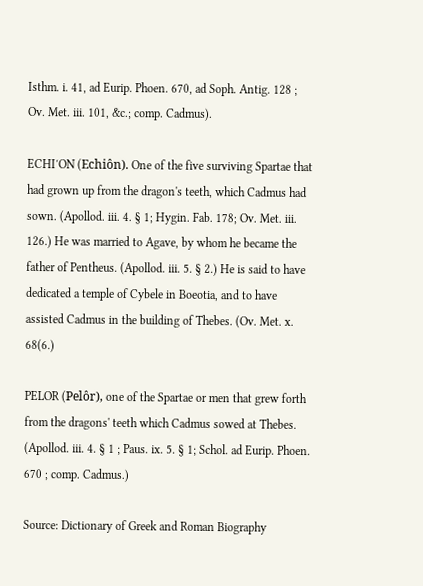Isthm. i. 41, ad Eurip. Phoen. 670, ad Soph. Antig. 128 ; Ov. Met. iii. 101, &c.; comp. Cadmus).

ECHI′ON (Echiôn). One of the five surviving Spartae that had grown up from the dragon's teeth, which Cadmus had sown. (Apollod. iii. 4. § 1; Hygin. Fab. 178; Ov. Met. iii. 126.) He was married to Agave, by whom he became the father of Pentheus. (Apollod. iii. 5. § 2.) He is said to have dedicated a temple of Cybele in Boeotia, and to have assisted Cadmus in the building of Thebes. (Ov. Met. x. 68(6.)

PELOR (Pelôr), one of the Spartae or men that grew forth from the dragons' teeth which Cadmus sowed at Thebes. (Apollod. iii. 4. § 1 ; Paus. ix. 5. § 1; Schol. ad Eurip. Phoen. 670 ; comp. Cadmus.)

Source: Dictionary of Greek and Roman Biography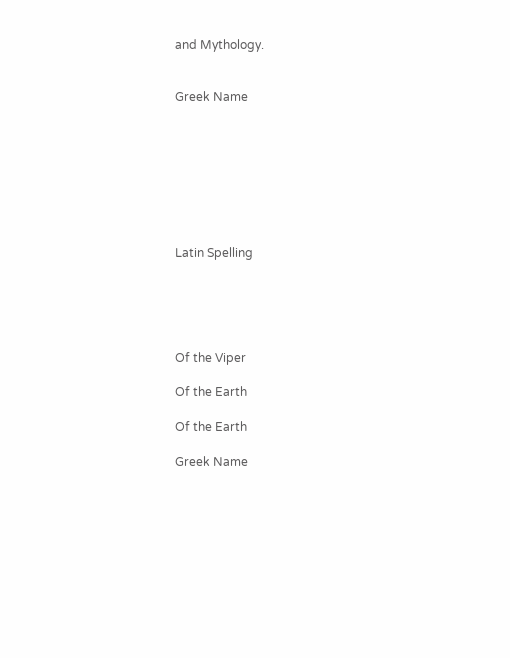and Mythology.


Greek Name








Latin Spelling





Of the Viper

Of the Earth

Of the Earth

Greek Name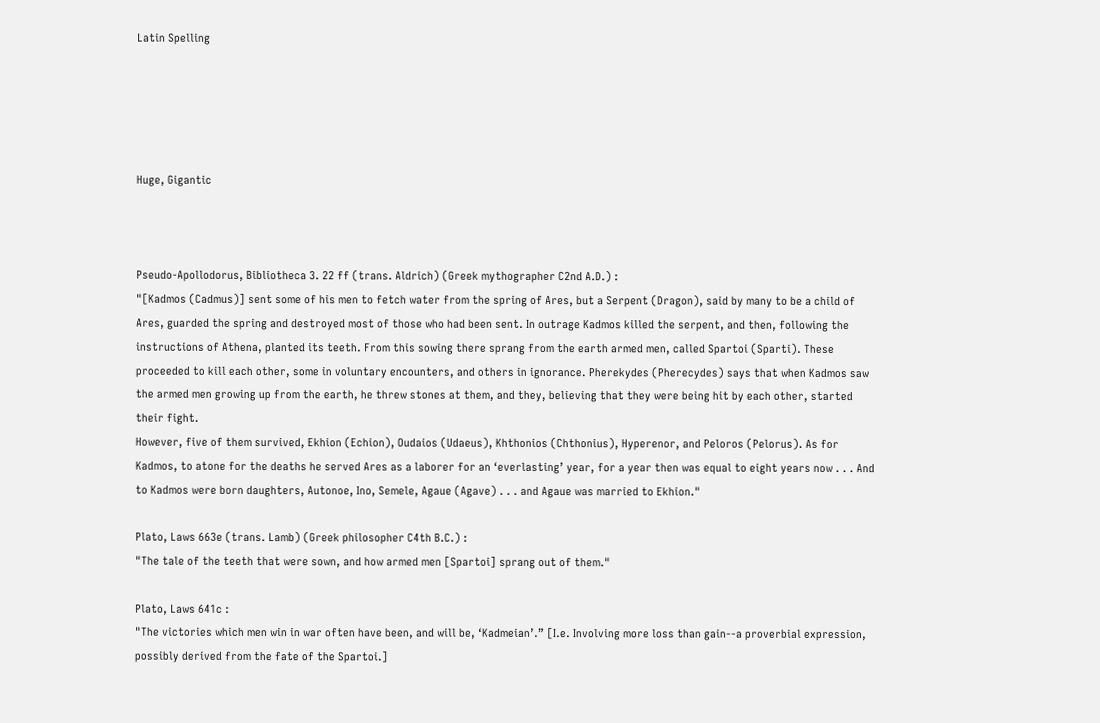Latin Spelling





Huge, Gigantic



Pseudo-Apollodorus, Bibliotheca 3. 22 ff (trans. Aldrich) (Greek mythographer C2nd A.D.) :
"[Kadmos (Cadmus)] sent some of his men to fetch water from the spring of Ares, but a Serpent (Dragon), said by many to be a child of Ares, guarded the spring and destroyed most of those who had been sent. In outrage Kadmos killed the serpent, and then, following the instructions of Athena, planted its teeth. From this sowing there sprang from the earth armed men, called Spartoi (Sparti). These proceeded to kill each other, some in voluntary encounters, and others in ignorance. Pherekydes (Pherecydes) says that when Kadmos saw the armed men growing up from the earth, he threw stones at them, and they, believing that they were being hit by each other, started their fight.
However, five of them survived, Ekhion (Echion), Oudaios (Udaeus), Khthonios (Chthonius), Hyperenor, and Peloros (Pelorus). As for Kadmos, to atone for the deaths he served Ares as a laborer for an ‘everlasting’ year, for a year then was equal to eight years now . . . And to Kadmos were born daughters, Autonoe, Ino, Semele, Agaue (Agave) . . . and Agaue was married to Ekhion."

Plato, Laws 663e (trans. Lamb) (Greek philosopher C4th B.C.) :
"The tale of the teeth that were sown, and how armed men [Spartoi] sprang out of them."

Plato, Laws 641c :
"The victories which men win in war often have been, and will be, ‘Kadmeian’.” [I.e. Involving more loss than gain--a proverbial expression, possibly derived from the fate of the Spartoi.]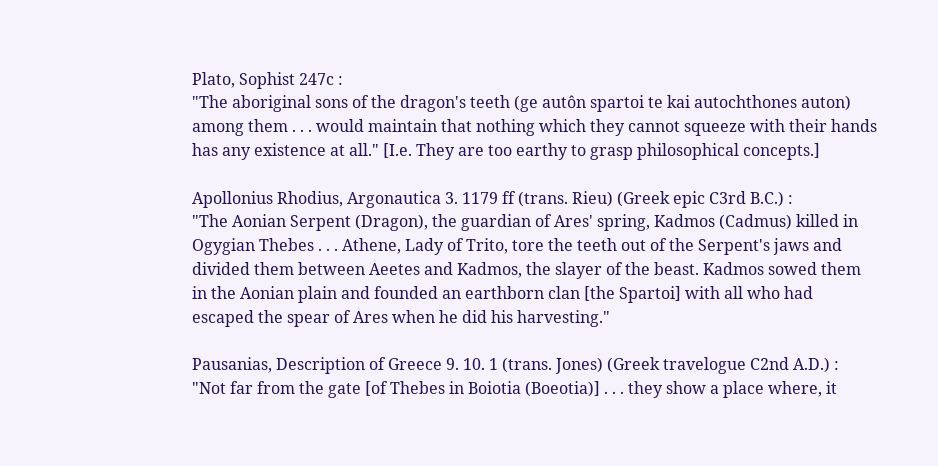Plato, Sophist 247c :
"The aboriginal sons of the dragon's teeth (ge autôn spartoi te kai autochthones auton) among them . . . would maintain that nothing which they cannot squeeze with their hands has any existence at all." [I.e. They are too earthy to grasp philosophical concepts.]

Apollonius Rhodius, Argonautica 3. 1179 ff (trans. Rieu) (Greek epic C3rd B.C.) :
"The Aonian Serpent (Dragon), the guardian of Ares' spring, Kadmos (Cadmus) killed in Ogygian Thebes . . . Athene, Lady of Trito, tore the teeth out of the Serpent's jaws and divided them between Aeetes and Kadmos, the slayer of the beast. Kadmos sowed them in the Aonian plain and founded an earthborn clan [the Spartoi] with all who had escaped the spear of Ares when he did his harvesting."

Pausanias, Description of Greece 9. 10. 1 (trans. Jones) (Greek travelogue C2nd A.D.) :
"Not far from the gate [of Thebes in Boiotia (Boeotia)] . . . they show a place where, it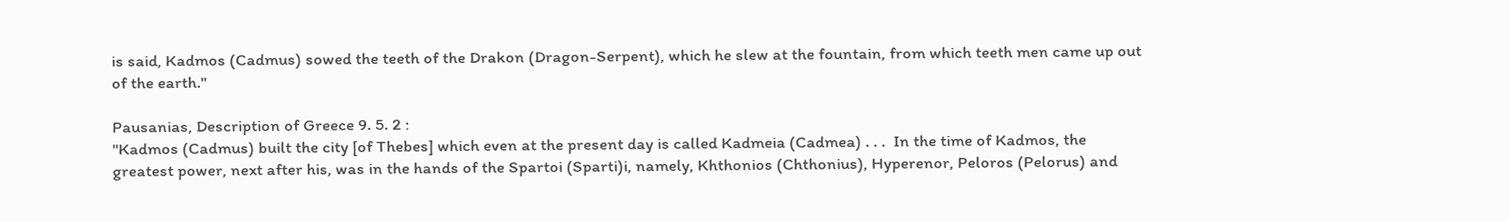is said, Kadmos (Cadmus) sowed the teeth of the Drakon (Dragon-Serpent), which he slew at the fountain, from which teeth men came up out of the earth."

Pausanias, Description of Greece 9. 5. 2 :
"Kadmos (Cadmus) built the city [of Thebes] which even at the present day is called Kadmeia (Cadmea) . . .  In the time of Kadmos, the greatest power, next after his, was in the hands of the Spartoi (Sparti)i, namely, Khthonios (Chthonius), Hyperenor, Peloros (Pelorus) and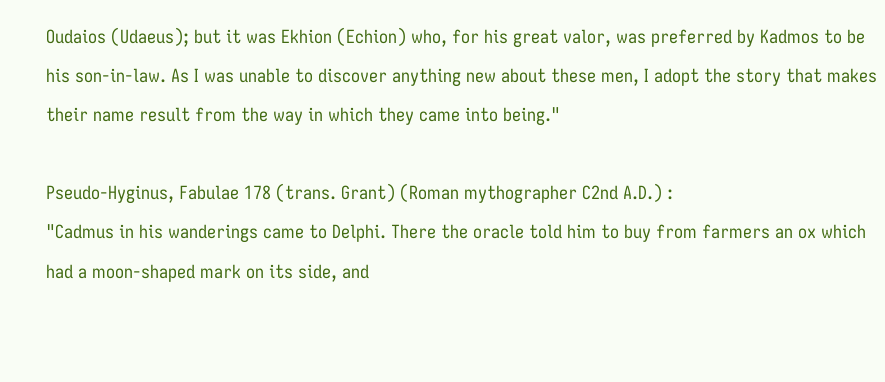Oudaios (Udaeus); but it was Ekhion (Echion) who, for his great valor, was preferred by Kadmos to be his son-in-law. As I was unable to discover anything new about these men, I adopt the story that makes their name result from the way in which they came into being."

Pseudo-Hyginus, Fabulae 178 (trans. Grant) (Roman mythographer C2nd A.D.) :
"Cadmus in his wanderings came to Delphi. There the oracle told him to buy from farmers an ox which had a moon-shaped mark on its side, and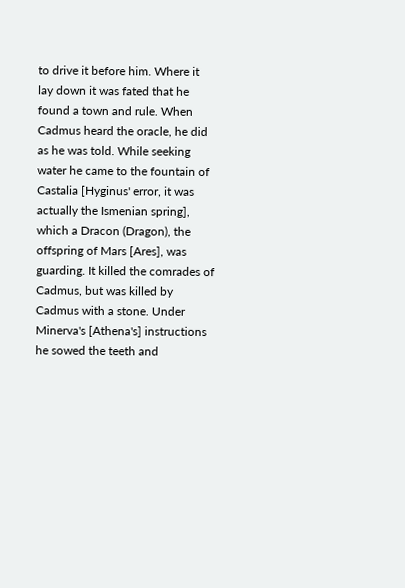to drive it before him. Where it lay down it was fated that he found a town and rule. When Cadmus heard the oracle, he did as he was told. While seeking water he came to the fountain of Castalia [Hyginus' error, it was actually the Ismenian spring], which a Dracon (Dragon), the offspring of Mars [Ares], was guarding. It killed the comrades of Cadmus, but was killed by Cadmus with a stone. Under Minerva's [Athena's] instructions he sowed the teeth and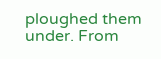ploughed them under. From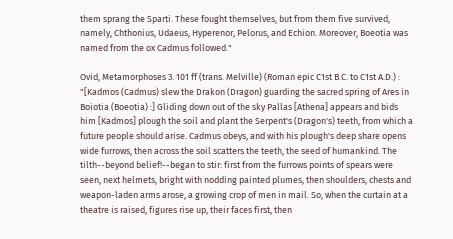them sprang the Sparti. These fought themselves, but from them five survived, namely, Chthonius, Udaeus, Hyperenor, Pelorus, and Echion. Moreover, Boeotia was named from the ox Cadmus followed."

Ovid, Metamorphoses 3. 101 ff (trans. Melville) (Roman epic C1st B.C. to C1st A.D.) :
"[Kadmos (Cadmus) slew the Drakon (Dragon) guarding the sacred spring of Ares in Boiotia (Boeotia) :] Gliding down out of the sky Pallas [Athena] appears and bids him [Kadmos] plough the soil and plant the Serpent's (Dragon's) teeth, from which a future people should arise. Cadmus obeys, and with his plough's deep share opens wide furrows, then across the soil scatters the teeth, the seed of humankind. The tilth--beyond belief!--began to stir: first from the furrows points of spears were seen, next helmets, bright with nodding painted plumes, then shoulders, chests and weapon-laden arms arose, a growing crop of men in mail. So, when the curtain at a theatre is raised, figures rise up, their faces first, then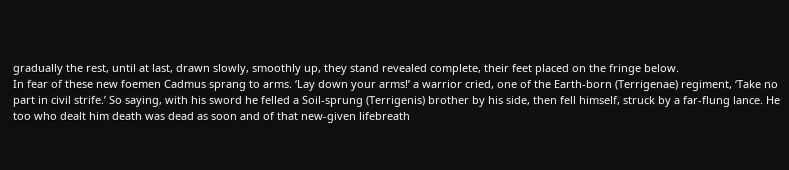gradually the rest, until at last, drawn slowly, smoothly up, they stand revealed complete, their feet placed on the fringe below.
In fear of these new foemen Cadmus sprang to arms. ‘Lay down your arms!’ a warrior cried, one of the Earth-born (Terrigenae) regiment, ‘Take no part in civil strife.’ So saying, with his sword he felled a Soil-sprung (Terrigenis) brother by his side, then fell himself, struck by a far-flung lance. He too who dealt him death was dead as soon and of that new-given lifebreath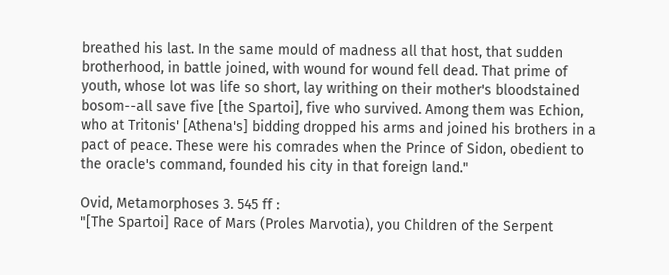breathed his last. In the same mould of madness all that host, that sudden brotherhood, in battle joined, with wound for wound fell dead. That prime of youth, whose lot was life so short, lay writhing on their mother's bloodstained bosom--all save five [the Spartoi], five who survived. Among them was Echion, who at Tritonis' [Athena's] bidding dropped his arms and joined his brothers in a pact of peace. These were his comrades when the Prince of Sidon, obedient to the oracle's command, founded his city in that foreign land."

Ovid, Metamorphoses 3. 545 ff :
"[The Spartoi] Race of Mars (Proles Marvotia), you Children of the Serpent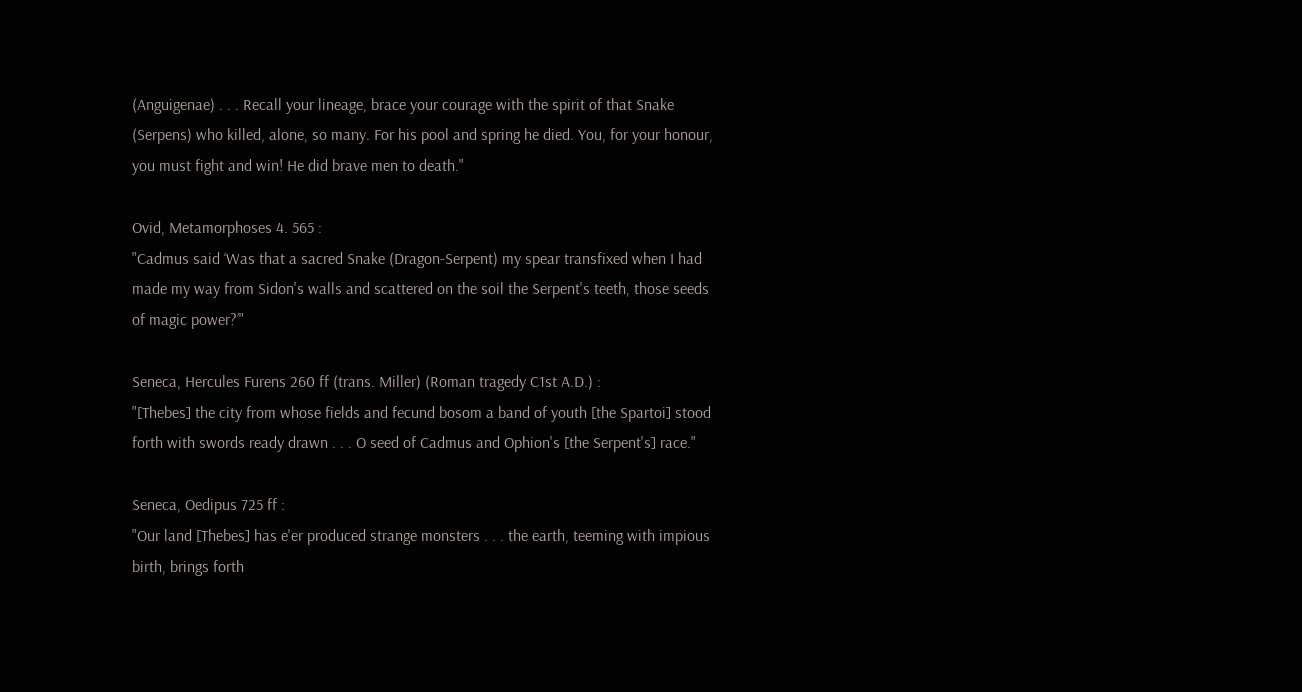(Anguigenae) . . . Recall your lineage, brace your courage with the spirit of that Snake (Serpens) who killed, alone, so many. For his pool and spring he died. You, for your honour, you must fight and win! He did brave men to death."

Ovid, Metamorphoses 4. 565 :
"Cadmus said ‘Was that a sacred Snake (Dragon-Serpent) my spear transfixed when I had made my way from Sidon's walls and scattered on the soil the Serpent's teeth, those seeds of magic power?’"

Seneca, Hercules Furens 260 ff (trans. Miller) (Roman tragedy C1st A.D.) :
"[Thebes] the city from whose fields and fecund bosom a band of youth [the Spartoi] stood forth with swords ready drawn . . . O seed of Cadmus and Ophion's [the Serpent's] race."

Seneca, Oedipus 725 ff :
"Our land [Thebes] has e'er produced strange monsters . . . the earth, teeming with impious birth, brings forth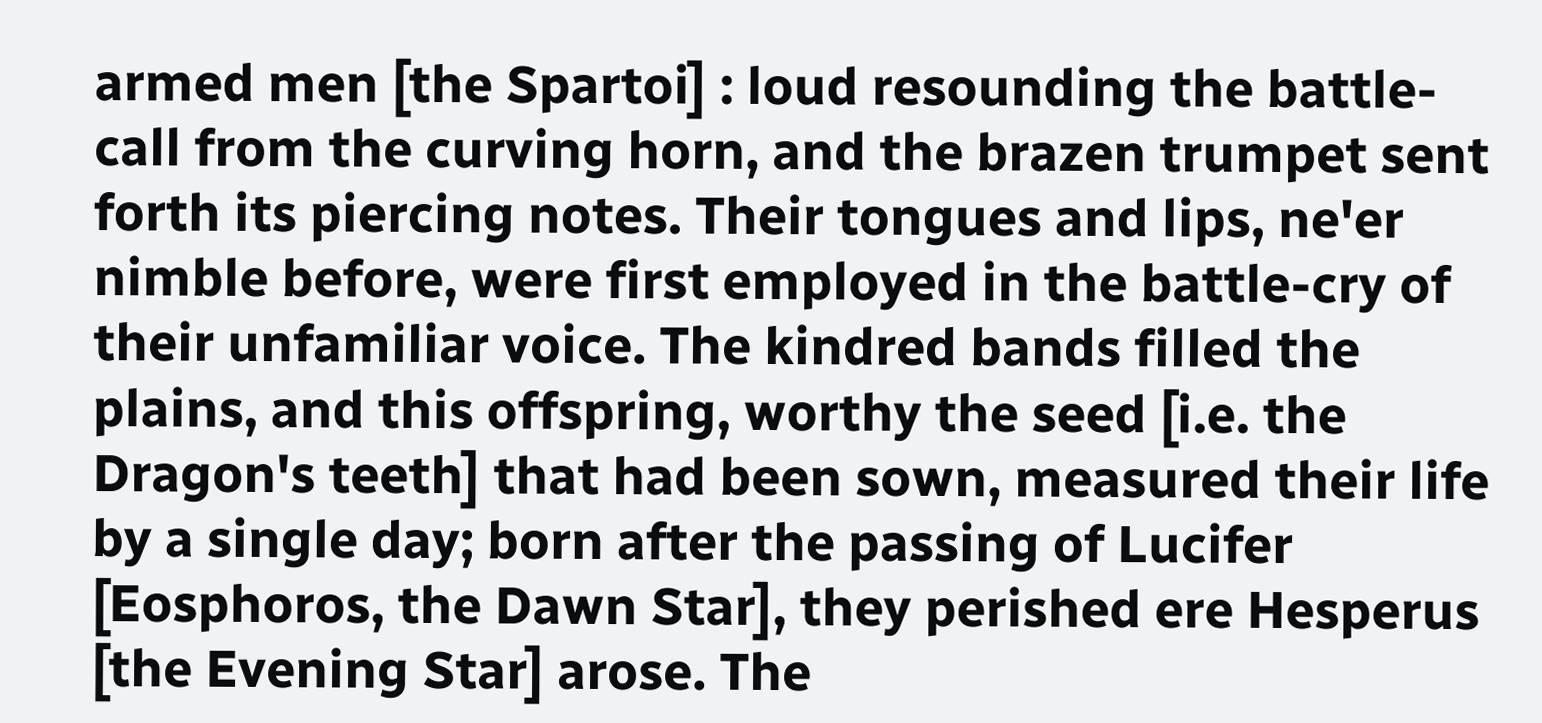armed men [the Spartoi] : loud resounding the battle-call from the curving horn, and the brazen trumpet sent forth its piercing notes. Their tongues and lips, ne'er nimble before, were first employed in the battle-cry of their unfamiliar voice. The kindred bands filled the plains, and this offspring, worthy the seed [i.e. the Dragon's teeth] that had been sown, measured their life by a single day; born after the passing of Lucifer [Eosphoros, the Dawn Star], they perished ere Hesperus [the Evening Star] arose. The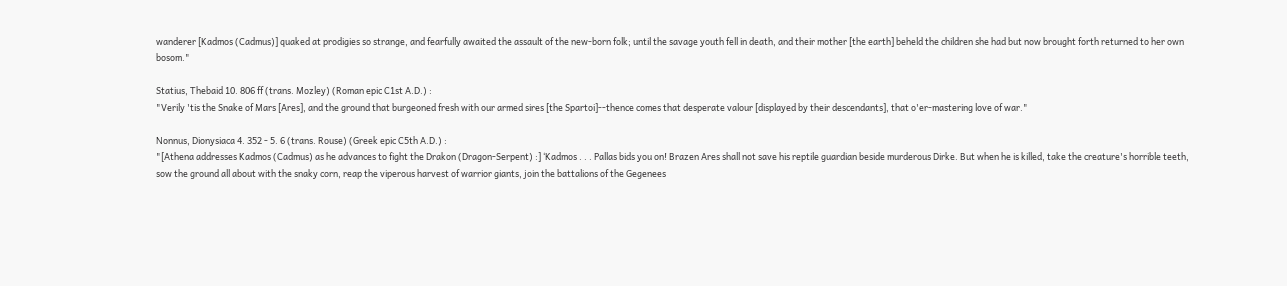wanderer [Kadmos (Cadmus)] quaked at prodigies so strange, and fearfully awaited the assault of the new-born folk; until the savage youth fell in death, and their mother [the earth] beheld the children she had but now brought forth returned to her own bosom."

Statius, Thebaid 10. 806 ff (trans. Mozley) (Roman epic C1st A.D.) :
"Verily 'tis the Snake of Mars [Ares], and the ground that burgeoned fresh with our armed sires [the Spartoi]--thence comes that desperate valour [displayed by their descendants], that o'er-mastering love of war."

Nonnus, Dionysiaca 4. 352 - 5. 6 (trans. Rouse) (Greek epic C5th A.D.) :
"[Athena addresses Kadmos (Cadmus) as he advances to fight the Drakon (Dragon-Serpent) :] ‘Kadmos . . . Pallas bids you on! Brazen Ares shall not save his reptile guardian beside murderous Dirke. But when he is killed, take the creature's horrible teeth, sow the ground all about with the snaky corn, reap the viperous harvest of warrior giants, join the battalions of the Gegenees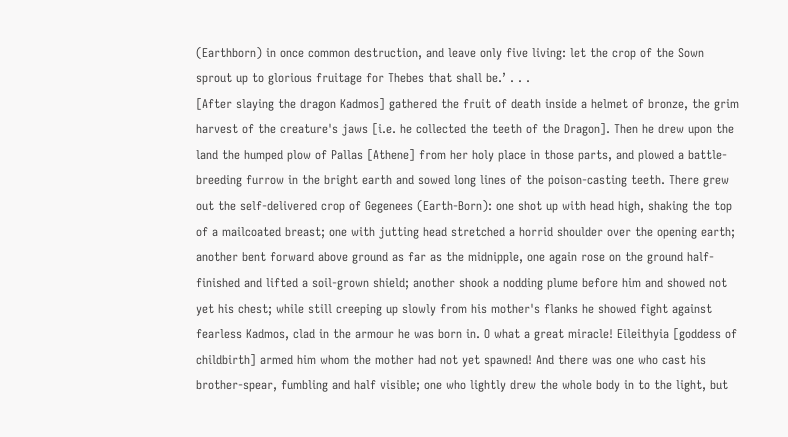(Earthborn) in once common destruction, and leave only five living: let the crop of the Sown sprout up to glorious fruitage for Thebes that shall be.’ . . .
[After slaying the dragon Kadmos] gathered the fruit of death inside a helmet of bronze, the grim harvest of the creature's jaws [i.e. he collected the teeth of the Dragon]. Then he drew upon the land the humped plow of Pallas [Athene] from her holy place in those parts, and plowed a battle-breeding furrow in the bright earth and sowed long lines of the poison-casting teeth. There grew out the self-delivered crop of Gegenees (Earth-Born): one shot up with head high, shaking the top of a mailcoated breast; one with jutting head stretched a horrid shoulder over the opening earth; another bent forward above ground as far as the midnipple, one again rose on the ground half-finished and lifted a soil-grown shield; another shook a nodding plume before him and showed not yet his chest; while still creeping up slowly from his mother's flanks he showed fight against fearless Kadmos, clad in the armour he was born in. O what a great miracle! Eileithyia [goddess of childbirth] armed him whom the mother had not yet spawned! And there was one who cast his brother-spear, fumbling and half visible; one who lightly drew the whole body in to the light, but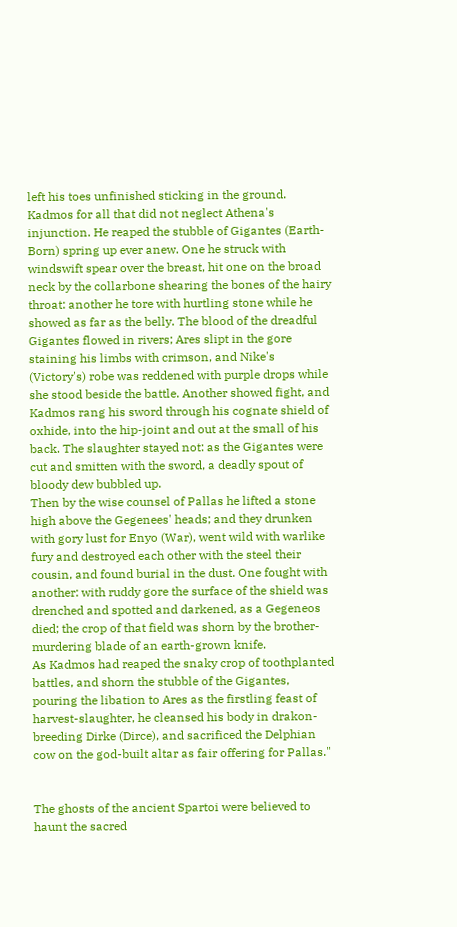left his toes unfinished sticking in the ground.
Kadmos for all that did not neglect Athena's injunction. He reaped the stubble of Gigantes (Earth-Born) spring up ever anew. One he struck with windswift spear over the breast, hit one on the broad neck by the collarbone shearing the bones of the hairy throat: another he tore with hurtling stone while he showed as far as the belly. The blood of the dreadful Gigantes flowed in rivers; Ares slipt in the gore staining his limbs with crimson, and Nike's (Victory's) robe was reddened with purple drops while she stood beside the battle. Another showed fight, and Kadmos rang his sword through his cognate shield of oxhide, into the hip-joint and out at the small of his back. The slaughter stayed not: as the Gigantes were cut and smitten with the sword, a deadly spout of bloody dew bubbled up.
Then by the wise counsel of Pallas he lifted a stone high above the Gegenees' heads; and they drunken with gory lust for Enyo (War), went wild with warlike fury and destroyed each other with the steel their cousin, and found burial in the dust. One fought with another: with ruddy gore the surface of the shield was drenched and spotted and darkened, as a Gegeneos died; the crop of that field was shorn by the brother-murdering blade of an earth-grown knife.
As Kadmos had reaped the snaky crop of toothplanted battles, and shorn the stubble of the Gigantes, pouring the libation to Ares as the firstling feast of harvest-slaughter, he cleansed his body in drakon-breeding Dirke (Dirce), and sacrificed the Delphian cow on the god-built altar as fair offering for Pallas."


The ghosts of the ancient Spartoi were believed to haunt the sacred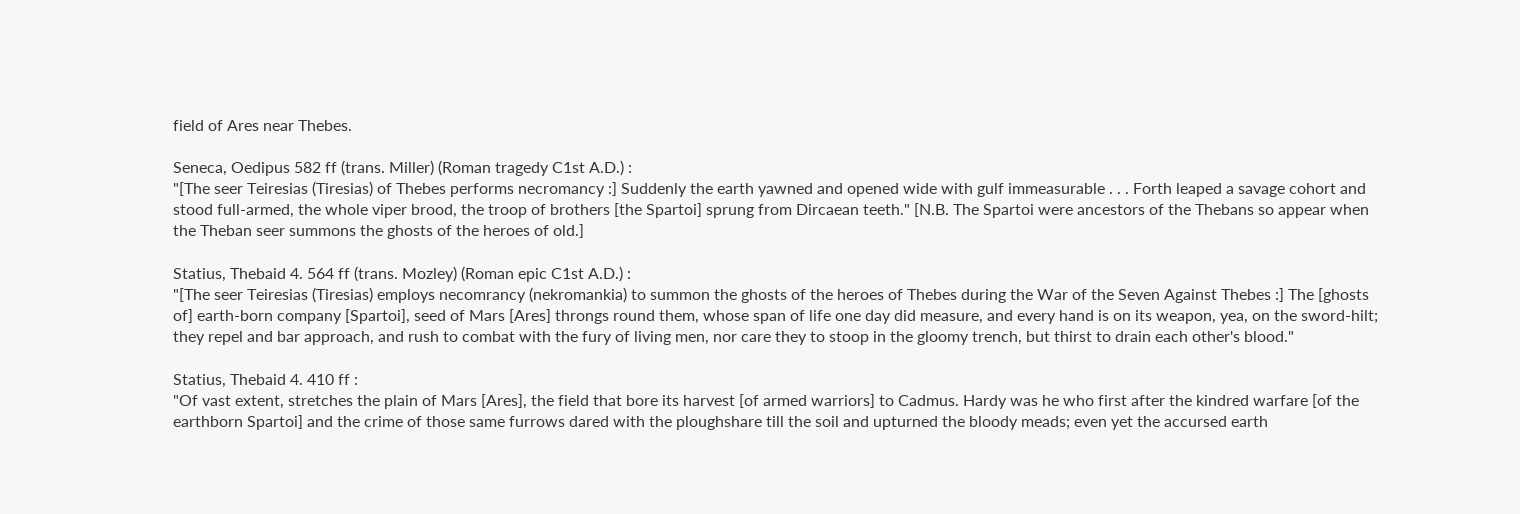field of Ares near Thebes.

Seneca, Oedipus 582 ff (trans. Miller) (Roman tragedy C1st A.D.) :
"[The seer Teiresias (Tiresias) of Thebes performs necromancy :] Suddenly the earth yawned and opened wide with gulf immeasurable . . . Forth leaped a savage cohort and stood full-armed, the whole viper brood, the troop of brothers [the Spartoi] sprung from Dircaean teeth." [N.B. The Spartoi were ancestors of the Thebans so appear when the Theban seer summons the ghosts of the heroes of old.]

Statius, Thebaid 4. 564 ff (trans. Mozley) (Roman epic C1st A.D.) :
"[The seer Teiresias (Tiresias) employs necomrancy (nekromankia) to summon the ghosts of the heroes of Thebes during the War of the Seven Against Thebes :] The [ghosts of] earth-born company [Spartoi], seed of Mars [Ares] throngs round them, whose span of life one day did measure, and every hand is on its weapon, yea, on the sword-hilt; they repel and bar approach, and rush to combat with the fury of living men, nor care they to stoop in the gloomy trench, but thirst to drain each other's blood."

Statius, Thebaid 4. 410 ff :
"Of vast extent, stretches the plain of Mars [Ares], the field that bore its harvest [of armed warriors] to Cadmus. Hardy was he who first after the kindred warfare [of the earthborn Spartoi] and the crime of those same furrows dared with the ploughshare till the soil and upturned the bloody meads; even yet the accursed earth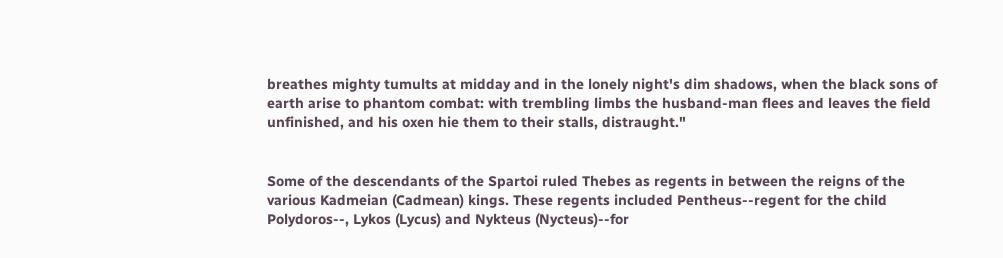breathes mighty tumults at midday and in the lonely night's dim shadows, when the black sons of earth arise to phantom combat: with trembling limbs the husband-man flees and leaves the field unfinished, and his oxen hie them to their stalls, distraught."


Some of the descendants of the Spartoi ruled Thebes as regents in between the reigns of the various Kadmeian (Cadmean) kings. These regents included Pentheus--regent for the child Polydoros--, Lykos (Lycus) and Nykteus (Nycteus)--for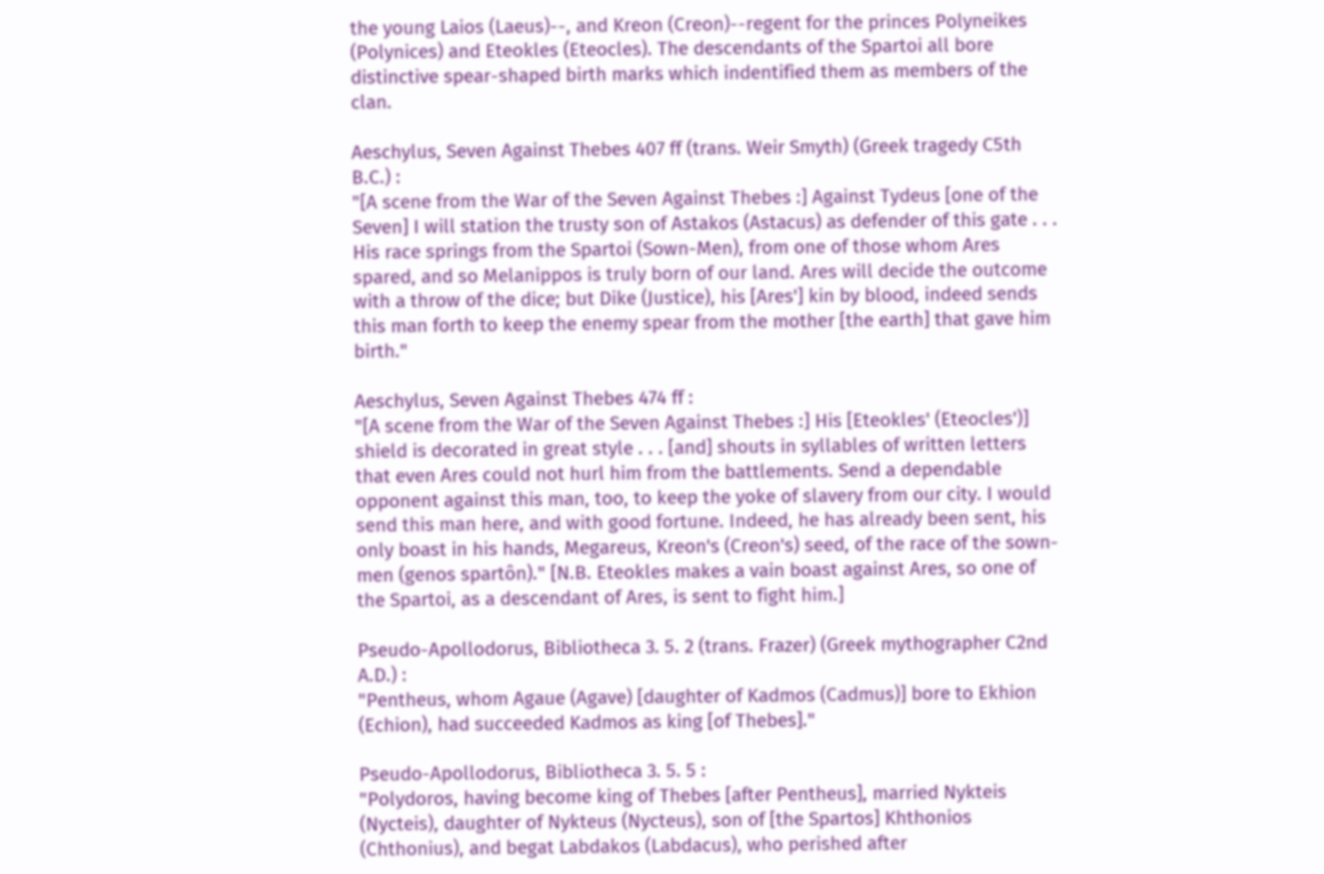the young Laios (Laeus)--, and Kreon (Creon)--regent for the princes Polyneikes (Polynices) and Eteokles (Eteocles). The descendants of the Spartoi all bore distinctive spear-shaped birth marks which indentified them as members of the clan.

Aeschylus, Seven Against Thebes 407 ff (trans. Weir Smyth) (Greek tragedy C5th B.C.) :
"[A scene from the War of the Seven Against Thebes :] Against Tydeus [one of the Seven] I will station the trusty son of Astakos (Astacus) as defender of this gate . . . His race springs from the Spartoi (Sown-Men), from one of those whom Ares spared, and so Melanippos is truly born of our land. Ares will decide the outcome with a throw of the dice; but Dike (Justice), his [Ares'] kin by blood, indeed sends this man forth to keep the enemy spear from the mother [the earth] that gave him birth."

Aeschylus, Seven Against Thebes 474 ff :
"[A scene from the War of the Seven Against Thebes :] His [Eteokles' (Eteocles')] shield is decorated in great style . . . [and] shouts in syllables of written letters that even Ares could not hurl him from the battlements. Send a dependable opponent against this man, too, to keep the yoke of slavery from our city. I would send this man here, and with good fortune. Indeed, he has already been sent, his only boast in his hands, Megareus, Kreon's (Creon's) seed, of the race of the sown-men (genos spartôn)." [N.B. Eteokles makes a vain boast against Ares, so one of the Spartoi, as a descendant of Ares, is sent to fight him.]

Pseudo-Apollodorus, Bibliotheca 3. 5. 2 (trans. Frazer) (Greek mythographer C2nd A.D.) :
"Pentheus, whom Agaue (Agave) [daughter of Kadmos (Cadmus)] bore to Ekhion (Echion), had succeeded Kadmos as king [of Thebes]."

Pseudo-Apollodorus, Bibliotheca 3. 5. 5 :
"Polydoros, having become king of Thebes [after Pentheus], married Nykteis (Nycteis), daughter of Nykteus (Nycteus), son of [the Spartos] Khthonios (Chthonius), and begat Labdakos (Labdacus), who perished after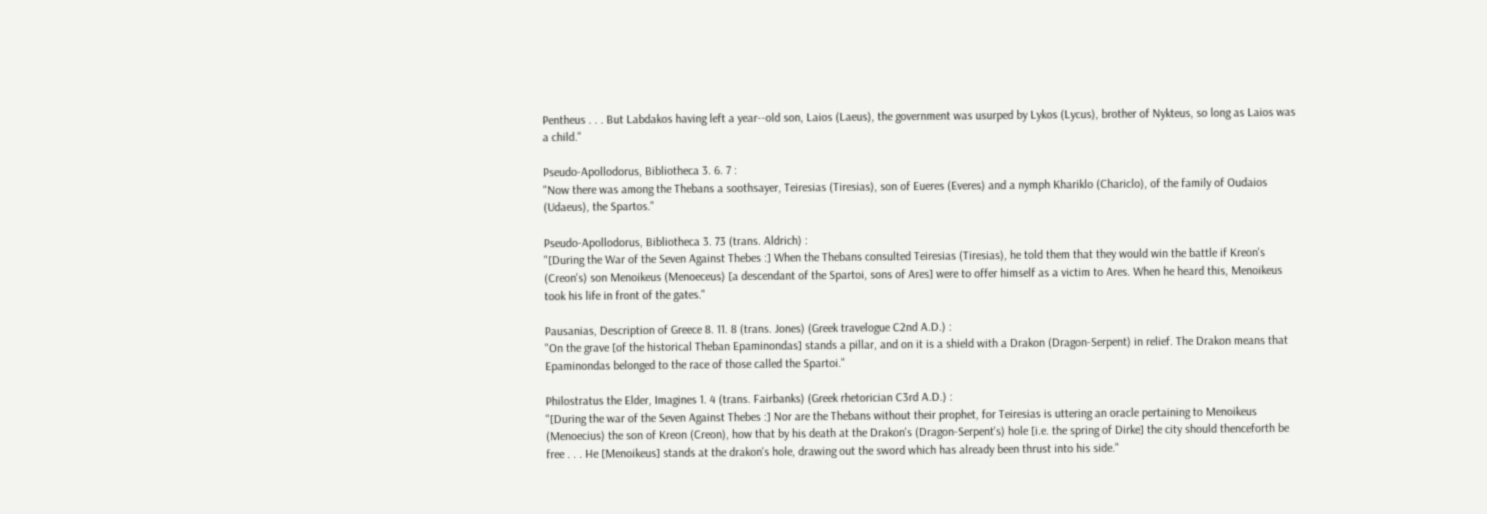Pentheus . . . But Labdakos having left a year--old son, Laios (Laeus), the government was usurped by Lykos (Lycus), brother of Nykteus, so long as Laios was a child."

Pseudo-Apollodorus, Bibliotheca 3. 6. 7 :
"Now there was among the Thebans a soothsayer, Teiresias (Tiresias), son of Eueres (Everes) and a nymph Khariklo (Chariclo), of the family of Oudaios (Udaeus), the Spartos."

Pseudo-Apollodorus, Bibliotheca 3. 73 (trans. Aldrich) :
"[During the War of the Seven Against Thebes :] When the Thebans consulted Teiresias (Tiresias), he told them that they would win the battle if Kreon's (Creon's) son Menoikeus (Menoeceus) [a descendant of the Spartoi, sons of Ares] were to offer himself as a victim to Ares. When he heard this, Menoikeus took his life in front of the gates."

Pausanias, Description of Greece 8. 11. 8 (trans. Jones) (Greek travelogue C2nd A.D.) :
"On the grave [of the historical Theban Epaminondas] stands a pillar, and on it is a shield with a Drakon (Dragon-Serpent) in relief. The Drakon means that Epaminondas belonged to the race of those called the Spartoi."

Philostratus the Elder, Imagines 1. 4 (trans. Fairbanks) (Greek rhetorician C3rd A.D.) :
"[During the war of the Seven Against Thebes :] Nor are the Thebans without their prophet, for Teiresias is uttering an oracle pertaining to Menoikeus (Menoecius) the son of Kreon (Creon), how that by his death at the Drakon's (Dragon-Serpent's) hole [i.e. the spring of Dirke] the city should thenceforth be free . . . He [Menoikeus] stands at the drakon's hole, drawing out the sword which has already been thrust into his side."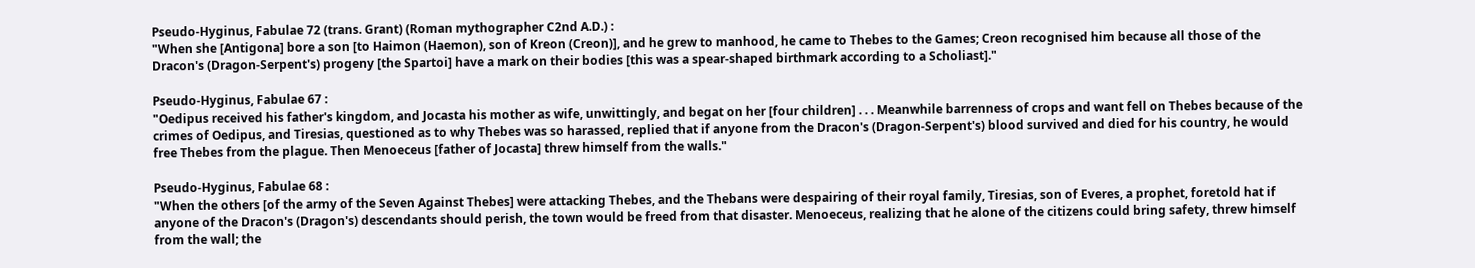Pseudo-Hyginus, Fabulae 72 (trans. Grant) (Roman mythographer C2nd A.D.) :
"When she [Antigona] bore a son [to Haimon (Haemon), son of Kreon (Creon)], and he grew to manhood, he came to Thebes to the Games; Creon recognised him because all those of the Dracon's (Dragon-Serpent's) progeny [the Spartoi] have a mark on their bodies [this was a spear-shaped birthmark according to a Scholiast]."

Pseudo-Hyginus, Fabulae 67 :
"Oedipus received his father's kingdom, and Jocasta his mother as wife, unwittingly, and begat on her [four children] . . . Meanwhile barrenness of crops and want fell on Thebes because of the crimes of Oedipus, and Tiresias, questioned as to why Thebes was so harassed, replied that if anyone from the Dracon's (Dragon-Serpent's) blood survived and died for his country, he would free Thebes from the plague. Then Menoeceus [father of Jocasta] threw himself from the walls."

Pseudo-Hyginus, Fabulae 68 :
"When the others [of the army of the Seven Against Thebes] were attacking Thebes, and the Thebans were despairing of their royal family, Tiresias, son of Everes, a prophet, foretold hat if anyone of the Dracon's (Dragon's) descendants should perish, the town would be freed from that disaster. Menoeceus, realizing that he alone of the citizens could bring safety, threw himself from the wall; the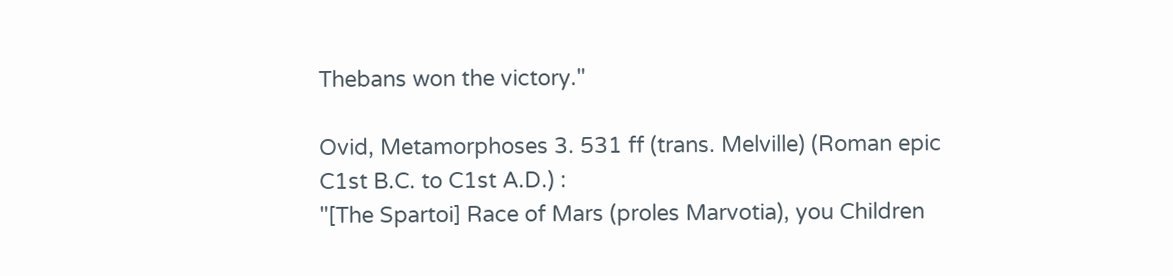Thebans won the victory."

Ovid, Metamorphoses 3. 531 ff (trans. Melville) (Roman epic C1st B.C. to C1st A.D.) :
"[The Spartoi] Race of Mars (proles Marvotia), you Children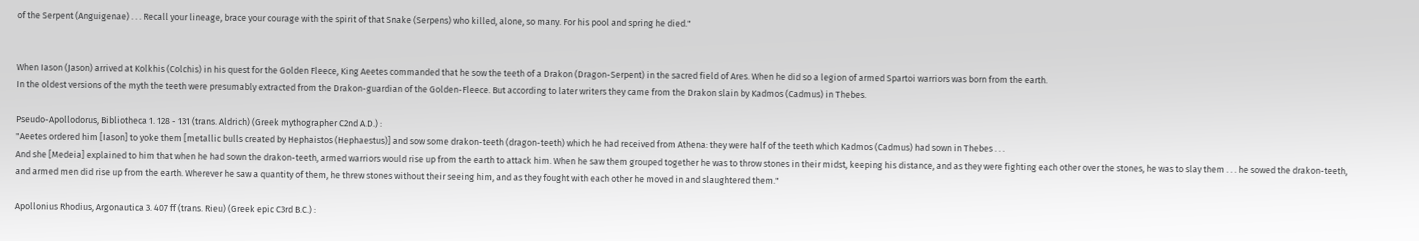of the Serpent (Anguigenae) . . . Recall your lineage, brace your courage with the spirit of that Snake (Serpens) who killed, alone, so many. For his pool and spring he died."


When Iason (Jason) arrived at Kolkhis (Colchis) in his quest for the Golden Fleece, King Aeetes commanded that he sow the teeth of a Drakon (Dragon-Serpent) in the sacred field of Ares. When he did so a legion of armed Spartoi warriors was born from the earth.
In the oldest versions of the myth the teeth were presumably extracted from the Drakon-guardian of the Golden-Fleece. But according to later writers they came from the Drakon slain by Kadmos (Cadmus) in Thebes.

Pseudo-Apollodorus, Bibliotheca 1. 128 - 131 (trans. Aldrich) (Greek mythographer C2nd A.D.) :
"Aeetes ordered him [Iason] to yoke them [metallic bulls created by Hephaistos (Hephaestus)] and sow some drakon-teeth (dragon-teeth) which he had received from Athena: they were half of the teeth which Kadmos (Cadmus) had sown in Thebes . . .
And she [Medeia] explained to him that when he had sown the drakon-teeth, armed warriors would rise up from the earth to attack him. When he saw them grouped together he was to throw stones in their midst, keeping his distance, and as they were fighting each other over the stones, he was to slay them . . . he sowed the drakon-teeth, and armed men did rise up from the earth. Wherever he saw a quantity of them, he threw stones without their seeing him, and as they fought with each other he moved in and slaughtered them."

Apollonius Rhodius, Argonautica 3. 407 ff (trans. Rieu) (Greek epic C3rd B.C.) :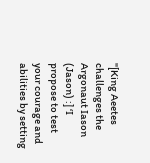"[King Aeetes challenges the Argonaut Iason (Jason) :] ‘I propose to test your courage and abilities by setting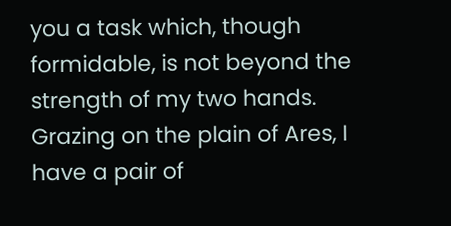you a task which, though formidable, is not beyond the strength of my two hands. Grazing on the plain of Ares, I have a pair of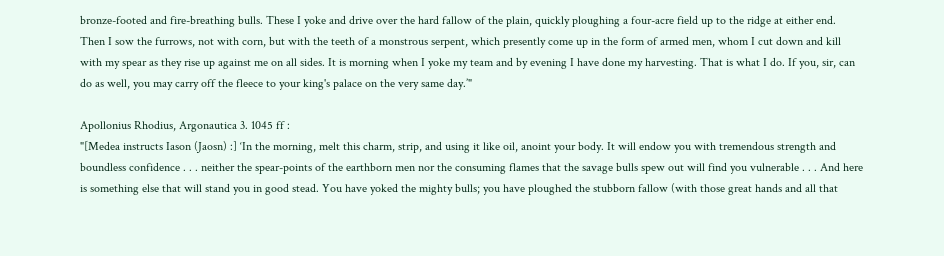bronze-footed and fire-breathing bulls. These I yoke and drive over the hard fallow of the plain, quickly ploughing a four-acre field up to the ridge at either end. Then I sow the furrows, not with corn, but with the teeth of a monstrous serpent, which presently come up in the form of armed men, whom I cut down and kill with my spear as they rise up against me on all sides. It is morning when I yoke my team and by evening I have done my harvesting. That is what I do. If you, sir, can do as well, you may carry off the fleece to your king's palace on the very same day.’"

Apollonius Rhodius, Argonautica 3. 1045 ff :
"[Medea instructs Iason (Jaosn) :] ‘In the morning, melt this charm, strip, and using it like oil, anoint your body. It will endow you with tremendous strength and boundless confidence . . . neither the spear-points of the earthborn men nor the consuming flames that the savage bulls spew out will find you vulnerable . . . And here is something else that will stand you in good stead. You have yoked the mighty bulls; you have ploughed the stubborn fallow (with those great hands and all that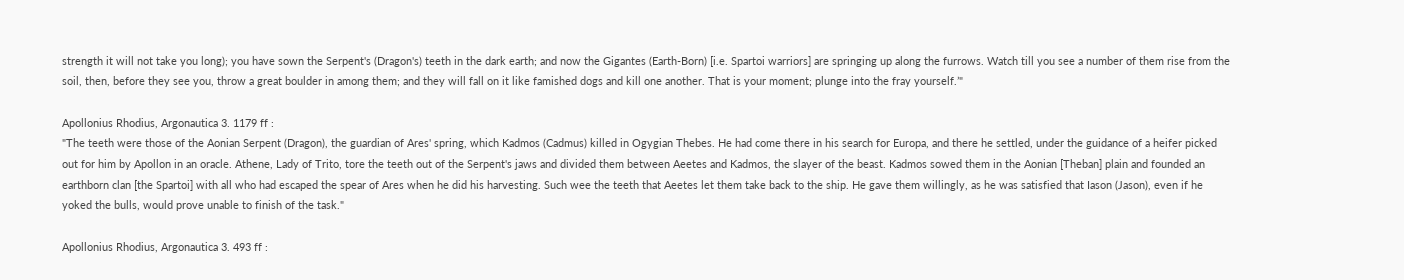strength it will not take you long); you have sown the Serpent's (Dragon's) teeth in the dark earth; and now the Gigantes (Earth-Born) [i.e. Spartoi warriors] are springing up along the furrows. Watch till you see a number of them rise from the soil, then, before they see you, throw a great boulder in among them; and they will fall on it like famished dogs and kill one another. That is your moment; plunge into the fray yourself.’"

Apollonius Rhodius, Argonautica 3. 1179 ff :
"The teeth were those of the Aonian Serpent (Dragon), the guardian of Ares' spring, which Kadmos (Cadmus) killed in Ogygian Thebes. He had come there in his search for Europa, and there he settled, under the guidance of a heifer picked out for him by Apollon in an oracle. Athene, Lady of Trito, tore the teeth out of the Serpent's jaws and divided them between Aeetes and Kadmos, the slayer of the beast. Kadmos sowed them in the Aonian [Theban] plain and founded an earthborn clan [the Spartoi] with all who had escaped the spear of Ares when he did his harvesting. Such wee the teeth that Aeetes let them take back to the ship. He gave them willingly, as he was satisfied that Iason (Jason), even if he yoked the bulls, would prove unable to finish of the task."

Apollonius Rhodius, Argonautica 3. 493 ff :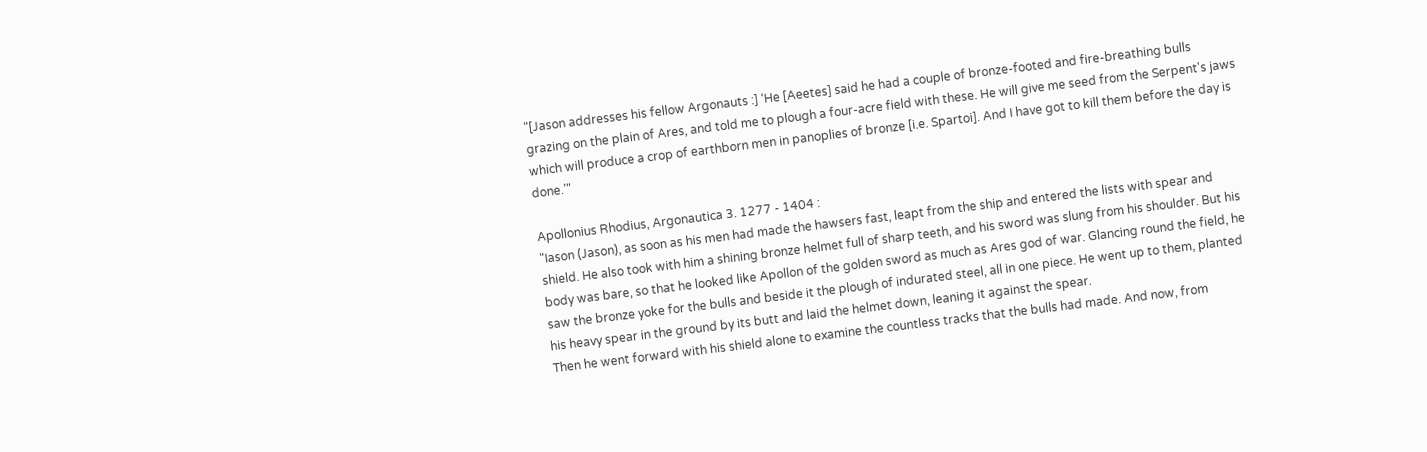"[Jason addresses his fellow Argonauts :] ‘He [Aeetes] said he had a couple of bronze-footed and fire-breathing bulls grazing on the plain of Ares, and told me to plough a four-acre field with these. He will give me seed from the Serpent's jaws which will produce a crop of earthborn men in panoplies of bronze [i.e. Spartoi]. And I have got to kill them before the day is done.’"

Apollonius Rhodius, Argonautica 3. 1277 - 1404 :
"Iason (Jason), as soon as his men had made the hawsers fast, leapt from the ship and entered the lists with spear and shield. He also took with him a shining bronze helmet full of sharp teeth, and his sword was slung from his shoulder. But his body was bare, so that he looked like Apollon of the golden sword as much as Ares god of war. Glancing round the field, he saw the bronze yoke for the bulls and beside it the plough of indurated steel, all in one piece. He went up to them, planted his heavy spear in the ground by its butt and laid the helmet down, leaning it against the spear.
Then he went forward with his shield alone to examine the countless tracks that the bulls had made. And now, from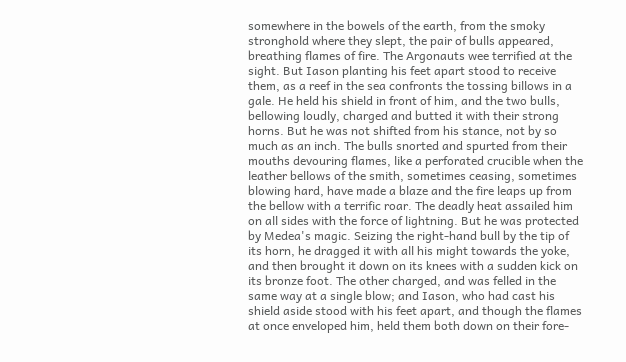somewhere in the bowels of the earth, from the smoky stronghold where they slept, the pair of bulls appeared, breathing flames of fire. The Argonauts wee terrified at the sight. But Iason planting his feet apart stood to receive them, as a reef in the sea confronts the tossing billows in a gale. He held his shield in front of him, and the two bulls, bellowing loudly, charged and butted it with their strong horns. But he was not shifted from his stance, not by so much as an inch. The bulls snorted and spurted from their mouths devouring flames, like a perforated crucible when the leather bellows of the smith, sometimes ceasing, sometimes blowing hard, have made a blaze and the fire leaps up from the bellow with a terrific roar. The deadly heat assailed him on all sides with the force of lightning. But he was protected by Medea's magic. Seizing the right-hand bull by the tip of its horn, he dragged it with all his might towards the yoke, and then brought it down on its knees with a sudden kick on its bronze foot. The other charged, and was felled in the same way at a single blow; and Iason, who had cast his shield aside stood with his feet apart, and though the flames at once enveloped him, held them both down on their fore-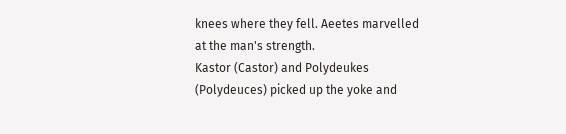knees where they fell. Aeetes marvelled at the man's strength.
Kastor (Castor) and Polydeukes (Polydeuces) picked up the yoke and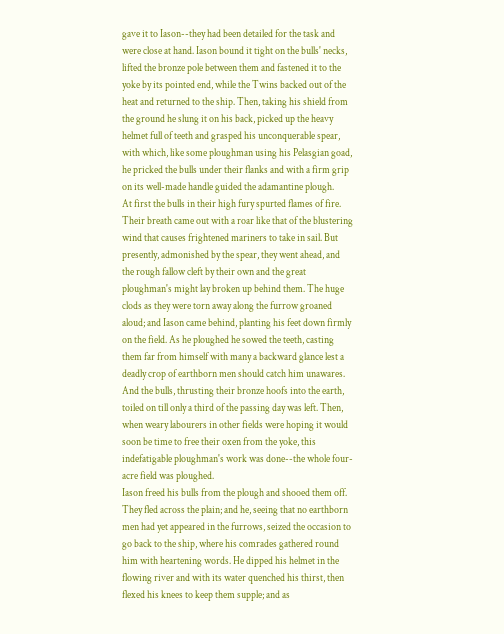gave it to Iason--they had been detailed for the task and were close at hand. Iason bound it tight on the bulls' necks, lifted the bronze pole between them and fastened it to the yoke by its pointed end, while the Twins backed out of the heat and returned to the ship. Then, taking his shield from the ground he slung it on his back, picked up the heavy helmet full of teeth and grasped his unconquerable spear, with which, like some ploughman using his Pelasgian goad, he pricked the bulls under their flanks and with a firm grip on its well-made handle guided the adamantine plough.
At first the bulls in their high fury spurted flames of fire. Their breath came out with a roar like that of the blustering wind that causes frightened mariners to take in sail. But presently, admonished by the spear, they went ahead, and the rough fallow cleft by their own and the great ploughman's might lay broken up behind them. The huge clods as they were torn away along the furrow groaned aloud; and Iason came behind, planting his feet down firmly on the field. As he ploughed he sowed the teeth, casting them far from himself with many a backward glance lest a deadly crop of earthborn men should catch him unawares. And the bulls, thrusting their bronze hoofs into the earth, toiled on till only a third of the passing day was left. Then, when weary labourers in other fields were hoping it would soon be time to free their oxen from the yoke, this indefatigable ploughman's work was done--the whole four-acre field was ploughed.
Iason freed his bulls from the plough and shooed them off. They fled across the plain; and he, seeing that no earthborn men had yet appeared in the furrows, seized the occasion to go back to the ship, where his comrades gathered round him with heartening words. He dipped his helmet in the flowing river and with its water quenched his thirst, then flexed his knees to keep them supple; and as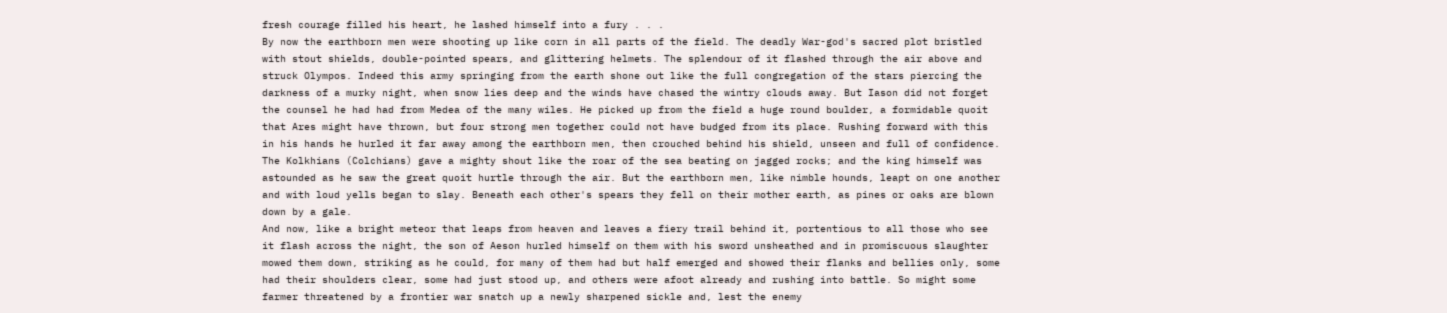fresh courage filled his heart, he lashed himself into a fury . . .
By now the earthborn men were shooting up like corn in all parts of the field. The deadly War-god's sacred plot bristled with stout shields, double-pointed spears, and glittering helmets. The splendour of it flashed through the air above and struck Olympos. Indeed this army springing from the earth shone out like the full congregation of the stars piercing the darkness of a murky night, when snow lies deep and the winds have chased the wintry clouds away. But Iason did not forget the counsel he had had from Medea of the many wiles. He picked up from the field a huge round boulder, a formidable quoit that Ares might have thrown, but four strong men together could not have budged from its place. Rushing forward with this in his hands he hurled it far away among the earthborn men, then crouched behind his shield, unseen and full of confidence. The Kolkhians (Colchians) gave a mighty shout like the roar of the sea beating on jagged rocks; and the king himself was astounded as he saw the great quoit hurtle through the air. But the earthborn men, like nimble hounds, leapt on one another and with loud yells began to slay. Beneath each other's spears they fell on their mother earth, as pines or oaks are blown down by a gale.
And now, like a bright meteor that leaps from heaven and leaves a fiery trail behind it, portentious to all those who see it flash across the night, the son of Aeson hurled himself on them with his sword unsheathed and in promiscuous slaughter mowed them down, striking as he could, for many of them had but half emerged and showed their flanks and bellies only, some had their shoulders clear, some had just stood up, and others were afoot already and rushing into battle. So might some farmer threatened by a frontier war snatch up a newly sharpened sickle and, lest the enemy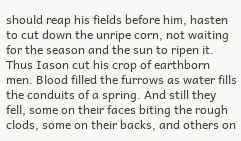should reap his fields before him, hasten to cut down the unripe corn, not waiting for the season and the sun to ripen it. Thus Iason cut his crop of earthborn men. Blood filled the furrows as water fills the conduits of a spring. And still they fell, some on their faces biting the rough clods, some on their backs, and others on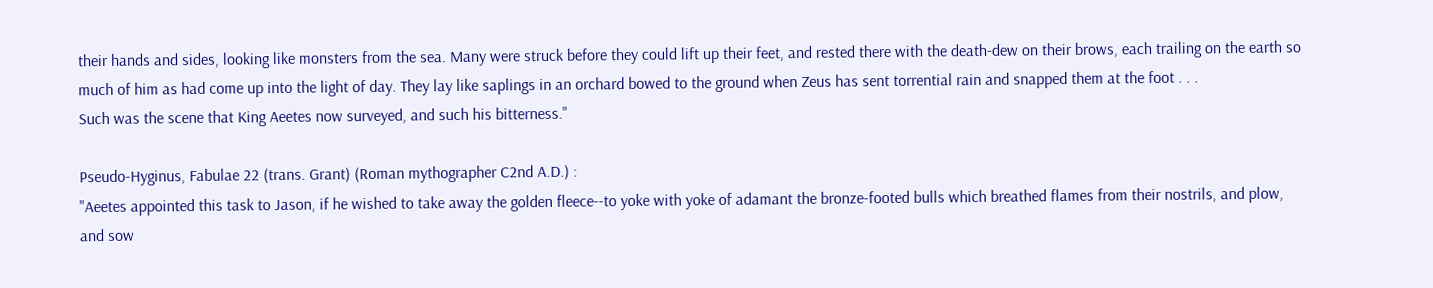their hands and sides, looking like monsters from the sea. Many were struck before they could lift up their feet, and rested there with the death-dew on their brows, each trailing on the earth so much of him as had come up into the light of day. They lay like saplings in an orchard bowed to the ground when Zeus has sent torrential rain and snapped them at the foot . . .
Such was the scene that King Aeetes now surveyed, and such his bitterness."

Pseudo-Hyginus, Fabulae 22 (trans. Grant) (Roman mythographer C2nd A.D.) :
"Aeetes appointed this task to Jason, if he wished to take away the golden fleece--to yoke with yoke of adamant the bronze-footed bulls which breathed flames from their nostrils, and plow, and sow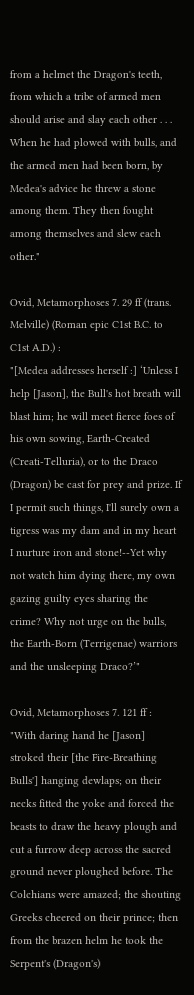from a helmet the Dragon's teeth, from which a tribe of armed men should arise and slay each other . . . When he had plowed with bulls, and the armed men had been born, by Medea's advice he threw a stone among them. They then fought among themselves and slew each other."

Ovid, Metamorphoses 7. 29 ff (trans. Melville) (Roman epic C1st B.C. to C1st A.D.) :
"[Medea addresses herself :] ‘Unless I help [Jason], the Bull's hot breath will blast him; he will meet fierce foes of his own sowing, Earth-Created (Creati-Telluria), or to the Draco (Dragon) be cast for prey and prize. If I permit such things, I'll surely own a tigress was my dam and in my heart I nurture iron and stone!--Yet why not watch him dying there, my own gazing guilty eyes sharing the crime? Why not urge on the bulls, the Earth-Born (Terrigenae) warriors and the unsleeping Draco?’"

Ovid, Metamorphoses 7. 121 ff :
"With daring hand he [Jason] stroked their [the Fire-Breathing Bulls'] hanging dewlaps; on their necks fitted the yoke and forced the beasts to draw the heavy plough and cut a furrow deep across the sacred ground never ploughed before. The Colchians were amazed; the shouting Greeks cheered on their prince; then from the brazen helm he took the Serpent's (Dragon's)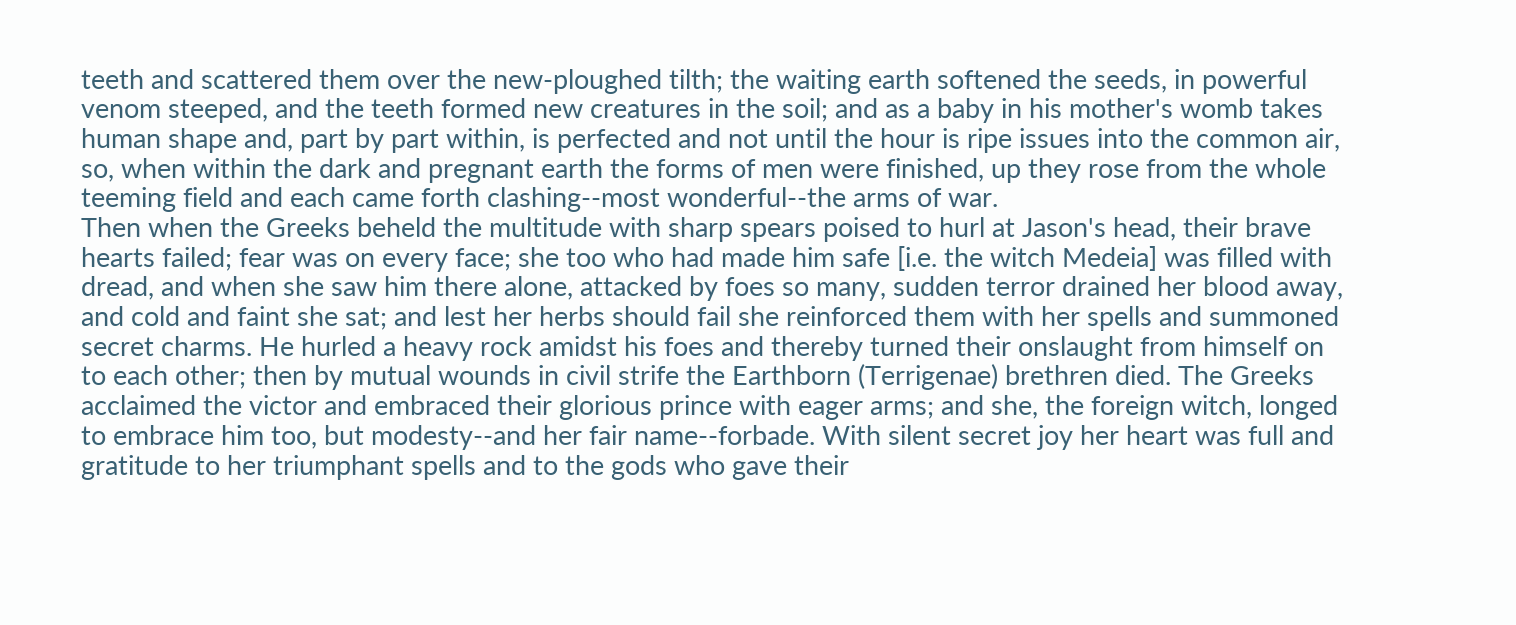teeth and scattered them over the new-ploughed tilth; the waiting earth softened the seeds, in powerful venom steeped, and the teeth formed new creatures in the soil; and as a baby in his mother's womb takes human shape and, part by part within, is perfected and not until the hour is ripe issues into the common air, so, when within the dark and pregnant earth the forms of men were finished, up they rose from the whole teeming field and each came forth clashing--most wonderful--the arms of war.
Then when the Greeks beheld the multitude with sharp spears poised to hurl at Jason's head, their brave hearts failed; fear was on every face; she too who had made him safe [i.e. the witch Medeia] was filled with dread, and when she saw him there alone, attacked by foes so many, sudden terror drained her blood away, and cold and faint she sat; and lest her herbs should fail she reinforced them with her spells and summoned secret charms. He hurled a heavy rock amidst his foes and thereby turned their onslaught from himself on to each other; then by mutual wounds in civil strife the Earthborn (Terrigenae) brethren died. The Greeks acclaimed the victor and embraced their glorious prince with eager arms; and she, the foreign witch, longed to embrace him too, but modesty--and her fair name--forbade. With silent secret joy her heart was full and gratitude to her triumphant spells and to the gods who gave their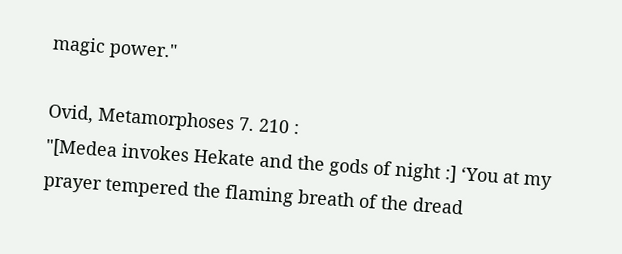magic power."

Ovid, Metamorphoses 7. 210 :
"[Medea invokes Hekate and the gods of night :] ‘You at my prayer tempered the flaming breath of the dread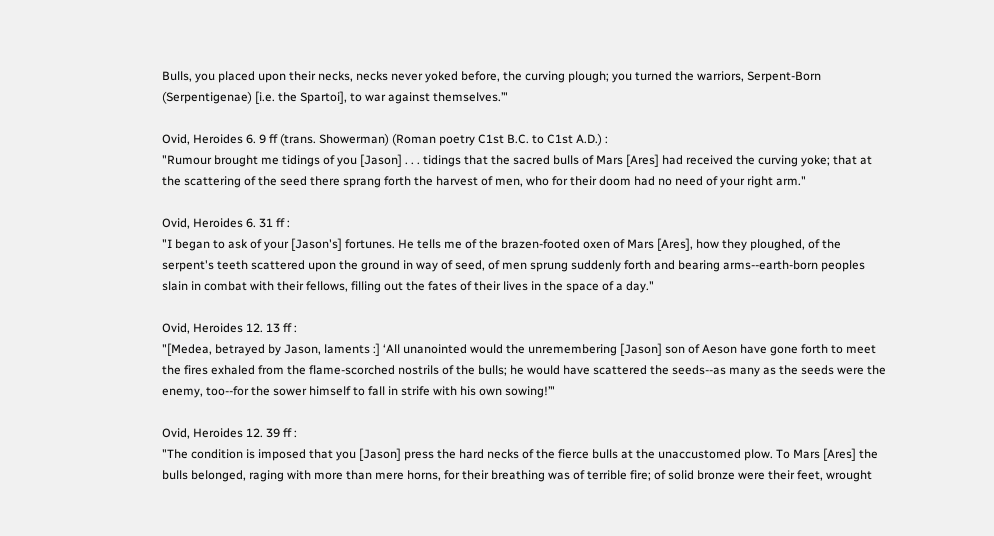Bulls, you placed upon their necks, necks never yoked before, the curving plough; you turned the warriors, Serpent-Born (Serpentigenae) [i.e. the Spartoi], to war against themselves.’"

Ovid, Heroides 6. 9 ff (trans. Showerman) (Roman poetry C1st B.C. to C1st A.D.) :
"Rumour brought me tidings of you [Jason] . . . tidings that the sacred bulls of Mars [Ares] had received the curving yoke; that at the scattering of the seed there sprang forth the harvest of men, who for their doom had no need of your right arm."

Ovid, Heroides 6. 31 ff :
"I began to ask of your [Jason's] fortunes. He tells me of the brazen-footed oxen of Mars [Ares], how they ploughed, of the serpent's teeth scattered upon the ground in way of seed, of men sprung suddenly forth and bearing arms--earth-born peoples slain in combat with their fellows, filling out the fates of their lives in the space of a day."

Ovid, Heroides 12. 13 ff :
"[Medea, betrayed by Jason, laments :] ‘All unanointed would the unremembering [Jason] son of Aeson have gone forth to meet the fires exhaled from the flame-scorched nostrils of the bulls; he would have scattered the seeds--as many as the seeds were the enemy, too--for the sower himself to fall in strife with his own sowing!’"

Ovid, Heroides 12. 39 ff :
"The condition is imposed that you [Jason] press the hard necks of the fierce bulls at the unaccustomed plow. To Mars [Ares] the bulls belonged, raging with more than mere horns, for their breathing was of terrible fire; of solid bronze were their feet, wrought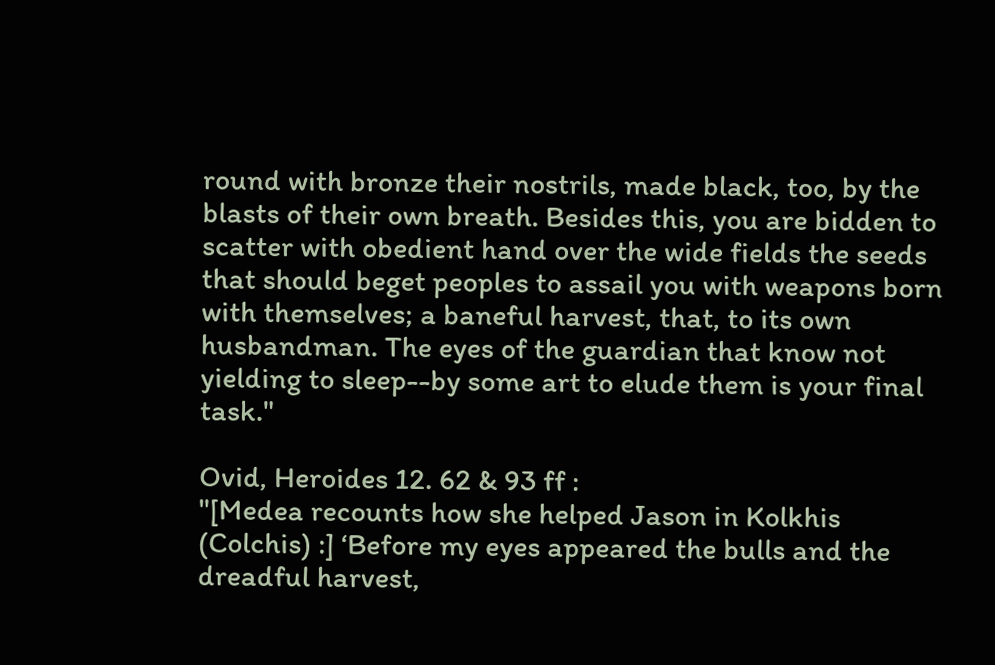round with bronze their nostrils, made black, too, by the blasts of their own breath. Besides this, you are bidden to scatter with obedient hand over the wide fields the seeds that should beget peoples to assail you with weapons born with themselves; a baneful harvest, that, to its own husbandman. The eyes of the guardian that know not yielding to sleep--by some art to elude them is your final task."

Ovid, Heroides 12. 62 & 93 ff :
"[Medea recounts how she helped Jason in Kolkhis (Colchis) :] ‘Before my eyes appeared the bulls and the dreadful harvest,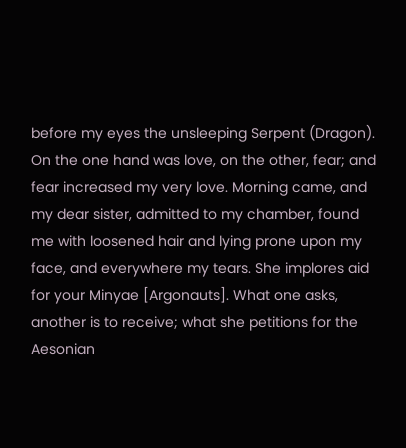before my eyes the unsleeping Serpent (Dragon). On the one hand was love, on the other, fear; and fear increased my very love. Morning came, and my dear sister, admitted to my chamber, found me with loosened hair and lying prone upon my face, and everywhere my tears. She implores aid for your Minyae [Argonauts]. What one asks, another is to receive; what she petitions for the Aesonian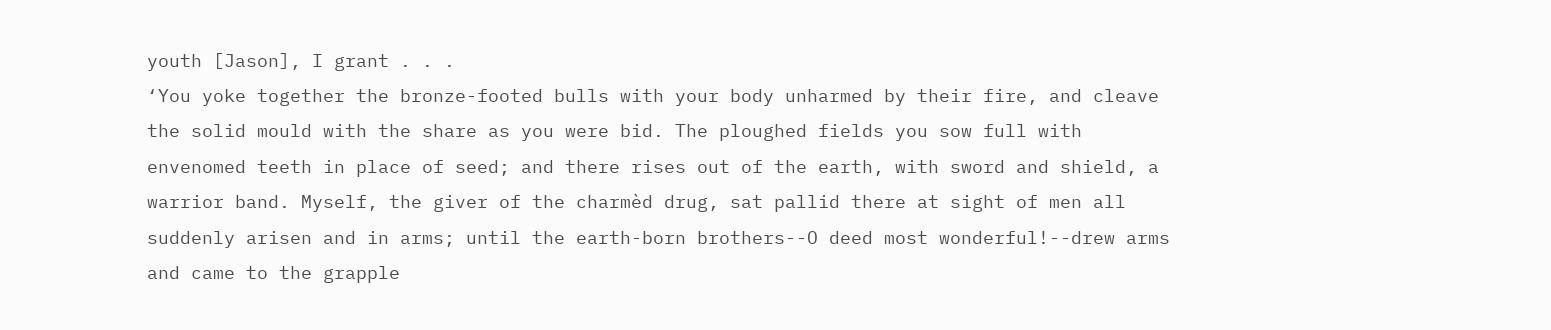youth [Jason], I grant . . .
‘You yoke together the bronze-footed bulls with your body unharmed by their fire, and cleave the solid mould with the share as you were bid. The ploughed fields you sow full with envenomed teeth in place of seed; and there rises out of the earth, with sword and shield, a warrior band. Myself, the giver of the charmèd drug, sat pallid there at sight of men all suddenly arisen and in arms; until the earth-born brothers--O deed most wonderful!--drew arms and came to the grapple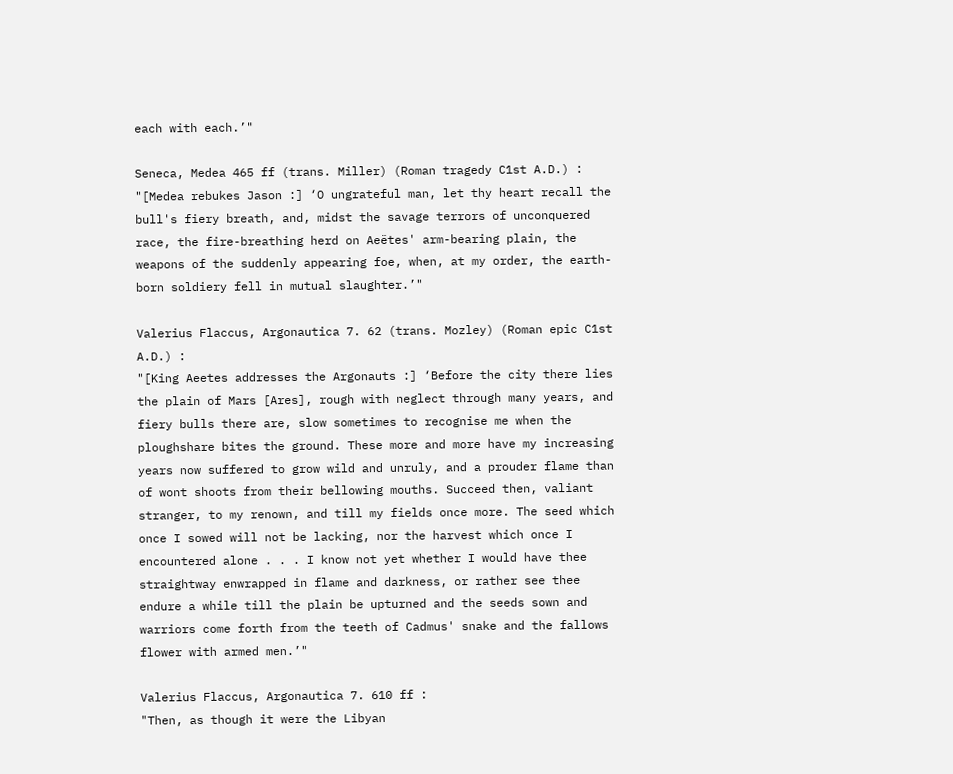each with each.’"

Seneca, Medea 465 ff (trans. Miller) (Roman tragedy C1st A.D.) :
"[Medea rebukes Jason :] ‘O ungrateful man, let thy heart recall the bull's fiery breath, and, midst the savage terrors of unconquered race, the fire-breathing herd on Aeëtes' arm-bearing plain, the weapons of the suddenly appearing foe, when, at my order, the earth-born soldiery fell in mutual slaughter.’"

Valerius Flaccus, Argonautica 7. 62 (trans. Mozley) (Roman epic C1st A.D.) :
"[King Aeetes addresses the Argonauts :] ‘Before the city there lies the plain of Mars [Ares], rough with neglect through many years, and fiery bulls there are, slow sometimes to recognise me when the ploughshare bites the ground. These more and more have my increasing years now suffered to grow wild and unruly, and a prouder flame than of wont shoots from their bellowing mouths. Succeed then, valiant stranger, to my renown, and till my fields once more. The seed which once I sowed will not be lacking, nor the harvest which once I encountered alone . . . I know not yet whether I would have thee straightway enwrapped in flame and darkness, or rather see thee endure a while till the plain be upturned and the seeds sown and warriors come forth from the teeth of Cadmus' snake and the fallows flower with armed men.’"

Valerius Flaccus, Argonautica 7. 610 ff :
"Then, as though it were the Libyan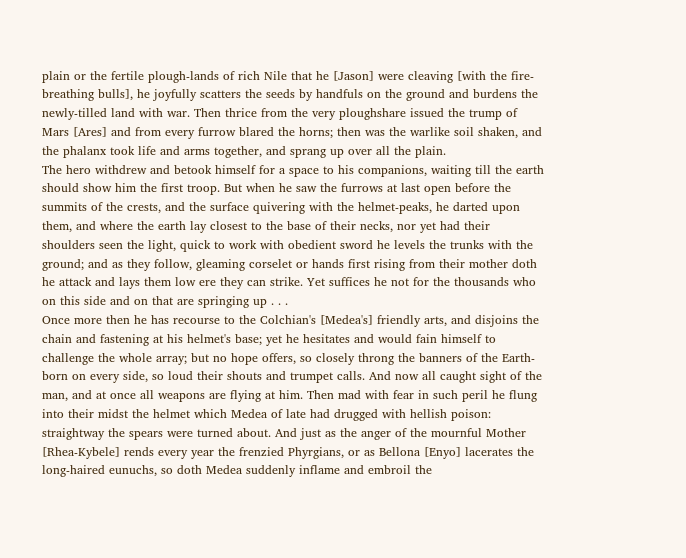plain or the fertile plough-lands of rich Nile that he [Jason] were cleaving [with the fire-breathing bulls], he joyfully scatters the seeds by handfuls on the ground and burdens the newly-tilled land with war. Then thrice from the very ploughshare issued the trump of Mars [Ares] and from every furrow blared the horns; then was the warlike soil shaken, and the phalanx took life and arms together, and sprang up over all the plain.
The hero withdrew and betook himself for a space to his companions, waiting till the earth should show him the first troop. But when he saw the furrows at last open before the summits of the crests, and the surface quivering with the helmet-peaks, he darted upon them, and where the earth lay closest to the base of their necks, nor yet had their shoulders seen the light, quick to work with obedient sword he levels the trunks with the ground; and as they follow, gleaming corselet or hands first rising from their mother doth he attack and lays them low ere they can strike. Yet suffices he not for the thousands who on this side and on that are springing up . . .
Once more then he has recourse to the Colchian's [Medea's] friendly arts, and disjoins the chain and fastening at his helmet's base; yet he hesitates and would fain himself to challenge the whole array; but no hope offers, so closely throng the banners of the Earth-born on every side, so loud their shouts and trumpet calls. And now all caught sight of the man, and at once all weapons are flying at him. Then mad with fear in such peril he flung into their midst the helmet which Medea of late had drugged with hellish poison: straightway the spears were turned about. And just as the anger of the mournful Mother [Rhea-Kybele] rends every year the frenzied Phyrgians, or as Bellona [Enyo] lacerates the long-haired eunuchs, so doth Medea suddenly inflame and embroil the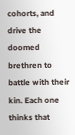cohorts, and drive the doomed brethren to battle with their kin. Each one thinks that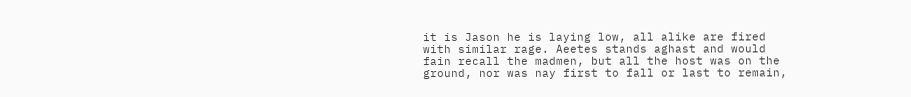it is Jason he is laying low, all alike are fired with similar rage. Aeetes stands aghast and would fain recall the madmen, but all the host was on the ground, nor was nay first to fall or last to remain,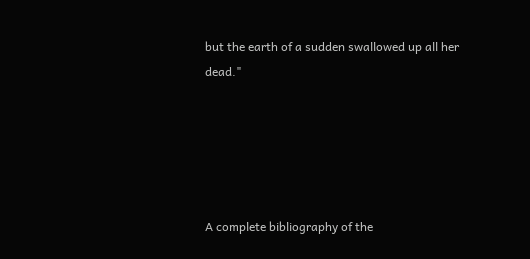but the earth of a sudden swallowed up all her dead."





A complete bibliography of the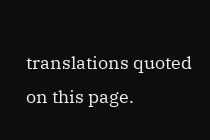translations quoted on this page.